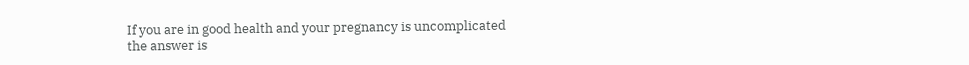If you are in good health and your pregnancy is uncomplicated the answer is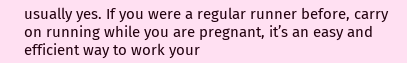usually yes. If you were a regular runner before, carry on running while you are pregnant, it’s an easy and efficient way to work your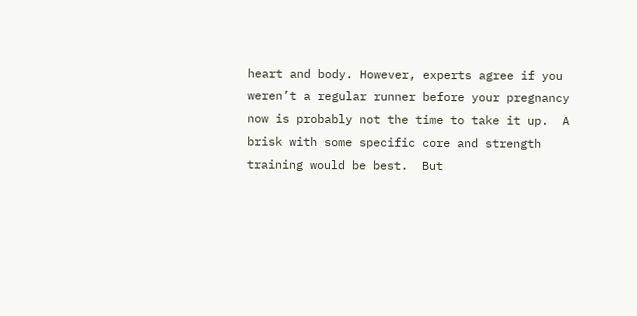heart and body. However, experts agree if you weren’t a regular runner before your pregnancy now is probably not the time to take it up.  A brisk with some specific core and strength training would be best.  But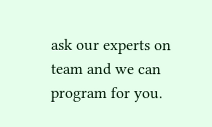ask our experts on team and we can program for you.